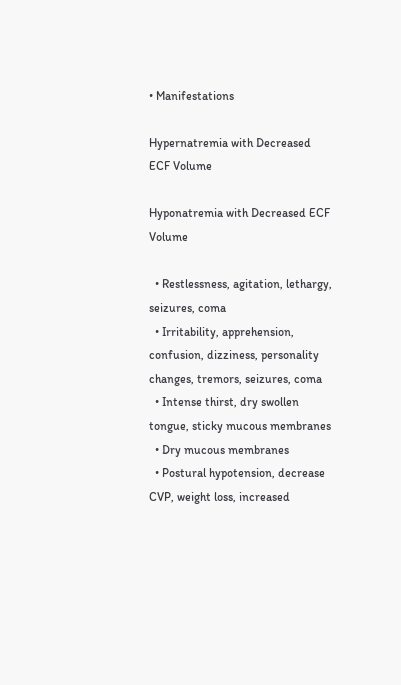• Manifestations

Hypernatremia with Decreased ECF Volume

Hyponatremia with Decreased ECF Volume

  • Restlessness, agitation, lethargy, seizures, coma
  • Irritability, apprehension, confusion, dizziness, personality changes, tremors, seizures, coma
  • Intense thirst, dry swollen tongue, sticky mucous membranes
  • Dry mucous membranes
  • Postural hypotension, decrease CVP, weight loss, increased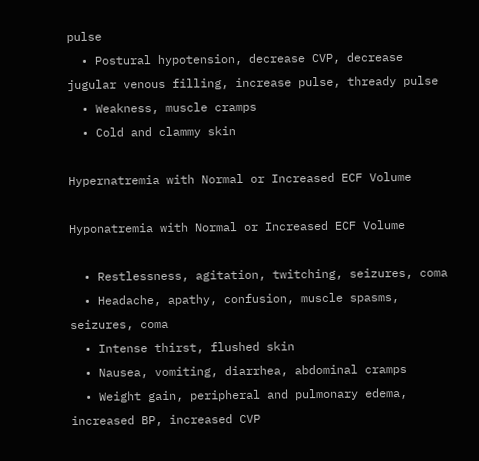pulse
  • Postural hypotension, decrease CVP, decrease jugular venous filling, increase pulse, thready pulse
  • Weakness, muscle cramps
  • Cold and clammy skin

Hypernatremia with Normal or Increased ECF Volume

Hyponatremia with Normal or Increased ECF Volume

  • Restlessness, agitation, twitching, seizures, coma
  • Headache, apathy, confusion, muscle spasms, seizures, coma
  • Intense thirst, flushed skin
  • Nausea, vomiting, diarrhea, abdominal cramps
  • Weight gain, peripheral and pulmonary edema, increased BP, increased CVP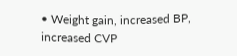• Weight gain, increased BP, increased CVP